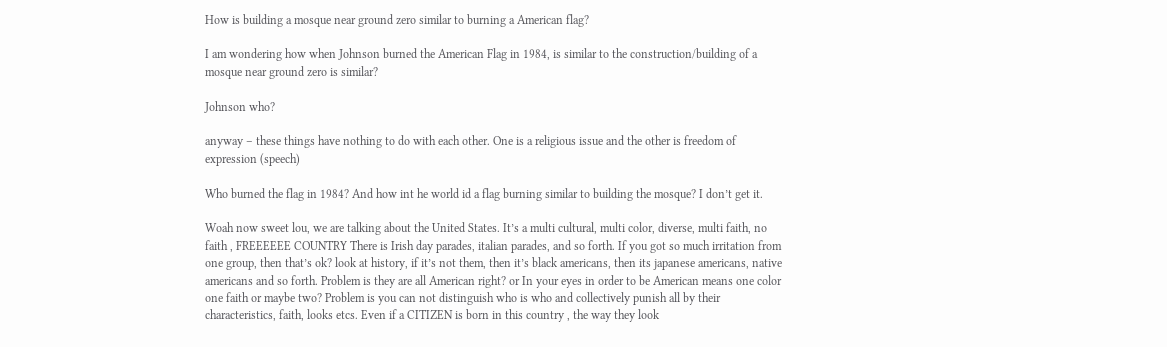How is building a mosque near ground zero similar to burning a American flag?

I am wondering how when Johnson burned the American Flag in 1984, is similar to the construction/building of a mosque near ground zero is similar?

Johnson who?

anyway – these things have nothing to do with each other. One is a religious issue and the other is freedom of expression (speech)

Who burned the flag in 1984? And how int he world id a flag burning similar to building the mosque? I don’t get it.

Woah now sweet lou, we are talking about the United States. It’s a multi cultural, multi color, diverse, multi faith, no faith , FREEEEEE COUNTRY There is Irish day parades, italian parades, and so forth. If you got so much irritation from one group, then that’s ok? look at history, if it’s not them, then it’s black americans, then its japanese americans, native americans and so forth. Problem is they are all American right? or In your eyes in order to be American means one color one faith or maybe two? Problem is you can not distinguish who is who and collectively punish all by their characteristics, faith, looks etcs. Even if a CITIZEN is born in this country , the way they look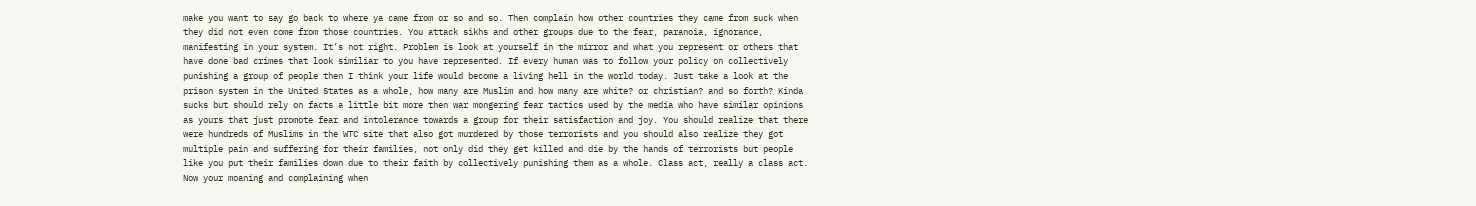make you want to say go back to where ya came from or so and so. Then complain how other countries they came from suck when they did not even come from those countries. You attack sikhs and other groups due to the fear, paranoia, ignorance, manifesting in your system. It’s not right. Problem is look at yourself in the mirror and what you represent or others that have done bad crimes that look similiar to you have represented. If every human was to follow your policy on collectively punishing a group of people then I think your life would become a living hell in the world today. Just take a look at the prison system in the United States as a whole, how many are Muslim and how many are white? or christian? and so forth? Kinda sucks but should rely on facts a little bit more then war mongering fear tactics used by the media who have similar opinions as yours that just promote fear and intolerance towards a group for their satisfaction and joy. You should realize that there were hundreds of Muslims in the WTC site that also got murdered by those terrorists and you should also realize they got multiple pain and suffering for their families, not only did they get killed and die by the hands of terrorists but people like you put their families down due to their faith by collectively punishing them as a whole. Class act, really a class act. Now your moaning and complaining when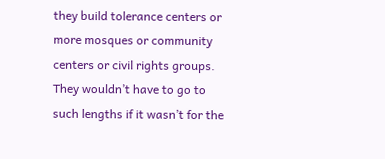they build tolerance centers or more mosques or community centers or civil rights groups. They wouldn’t have to go to such lengths if it wasn’t for the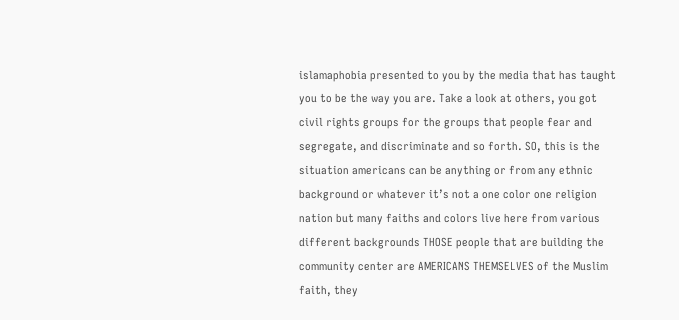islamaphobia presented to you by the media that has taught you to be the way you are. Take a look at others, you got civil rights groups for the groups that people fear and segregate, and discriminate and so forth. SO, this is the situation americans can be anything or from any ethnic background or whatever it’s not a one color one religion nation but many faiths and colors live here from various different backgrounds THOSE people that are building the community center are AMERICANS THEMSELVES of the Muslim faith, they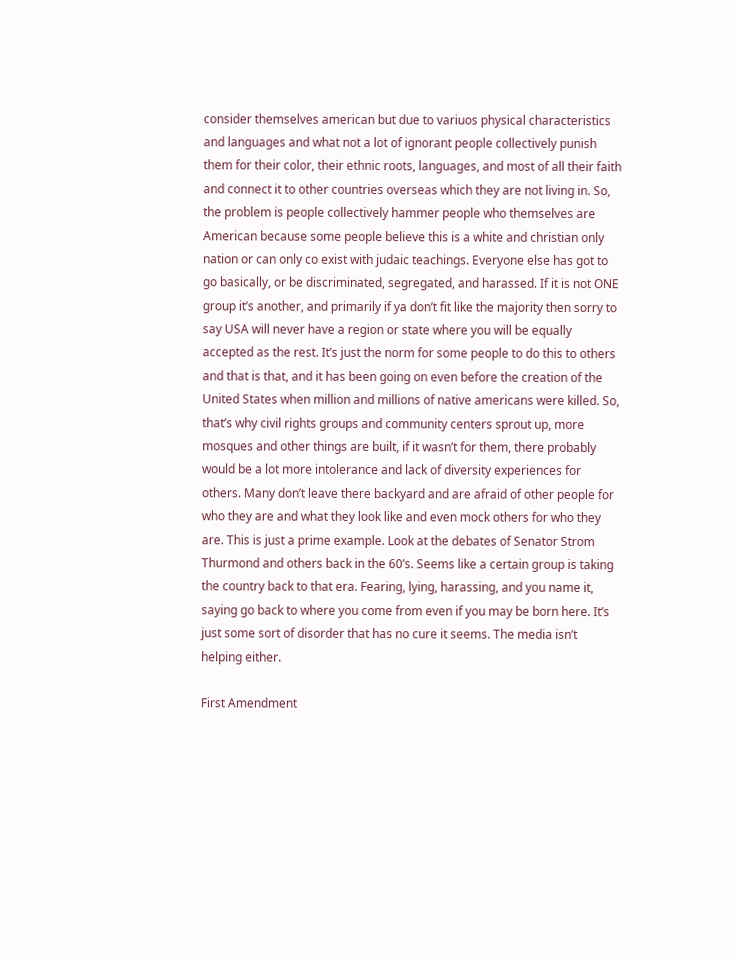consider themselves american but due to variuos physical characteristics and languages and what not a lot of ignorant people collectively punish them for their color, their ethnic roots, languages, and most of all their faith and connect it to other countries overseas which they are not living in. So, the problem is people collectively hammer people who themselves are American because some people believe this is a white and christian only nation or can only co exist with judaic teachings. Everyone else has got to go basically, or be discriminated, segregated, and harassed. If it is not ONE group it’s another, and primarily if ya don’t fit like the majority then sorry to say USA will never have a region or state where you will be equally accepted as the rest. It’s just the norm for some people to do this to others and that is that, and it has been going on even before the creation of the United States when million and millions of native americans were killed. So, that’s why civil rights groups and community centers sprout up, more mosques and other things are built, if it wasn’t for them, there probably would be a lot more intolerance and lack of diversity experiences for others. Many don’t leave there backyard and are afraid of other people for who they are and what they look like and even mock others for who they are. This is just a prime example. Look at the debates of Senator Strom Thurmond and others back in the 60’s. Seems like a certain group is taking the country back to that era. Fearing, lying, harassing, and you name it, saying go back to where you come from even if you may be born here. It’s just some sort of disorder that has no cure it seems. The media isn’t helping either.

First Amendment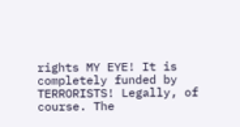rights MY EYE! It is completely funded by TERRORISTS! Legally, of course. The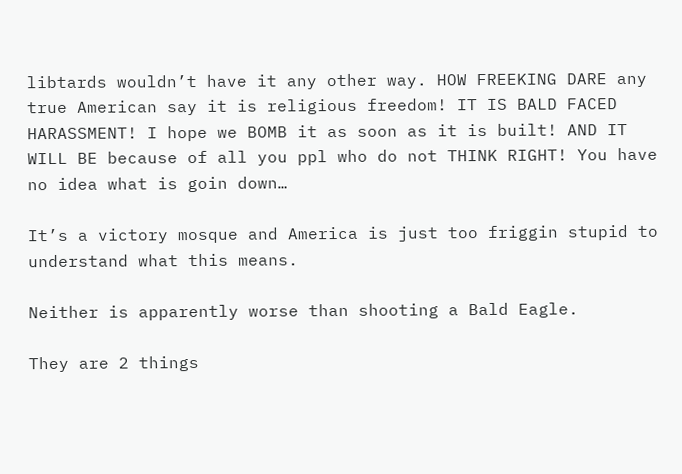libtards wouldn’t have it any other way. HOW FREEKING DARE any true American say it is religious freedom! IT IS BALD FACED HARASSMENT! I hope we BOMB it as soon as it is built! AND IT WILL BE because of all you ppl who do not THINK RIGHT! You have no idea what is goin down…

It’s a victory mosque and America is just too friggin stupid to understand what this means.

Neither is apparently worse than shooting a Bald Eagle.

They are 2 things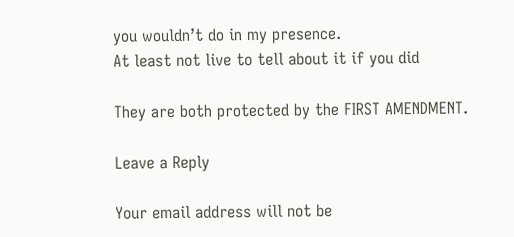you wouldn’t do in my presence.
At least not live to tell about it if you did

They are both protected by the FIRST AMENDMENT.

Leave a Reply

Your email address will not be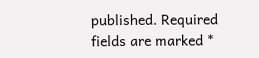published. Required fields are marked *